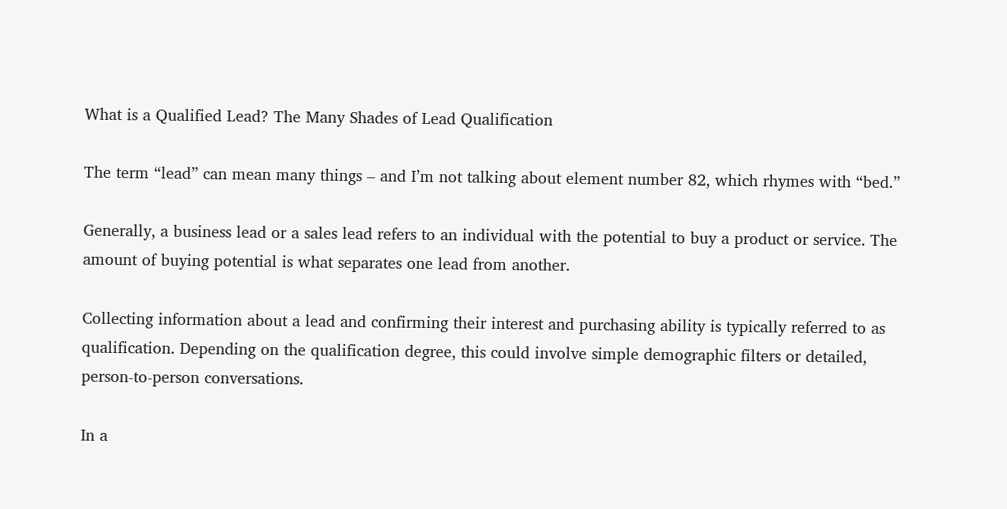What is a Qualified Lead? The Many Shades of Lead Qualification

The term “lead” can mean many things – and I’m not talking about element number 82, which rhymes with “bed.”

Generally, a business lead or a sales lead refers to an individual with the potential to buy a product or service. The amount of buying potential is what separates one lead from another.

Collecting information about a lead and confirming their interest and purchasing ability is typically referred to as qualification. Depending on the qualification degree, this could involve simple demographic filters or detailed, person-to-person conversations.

In a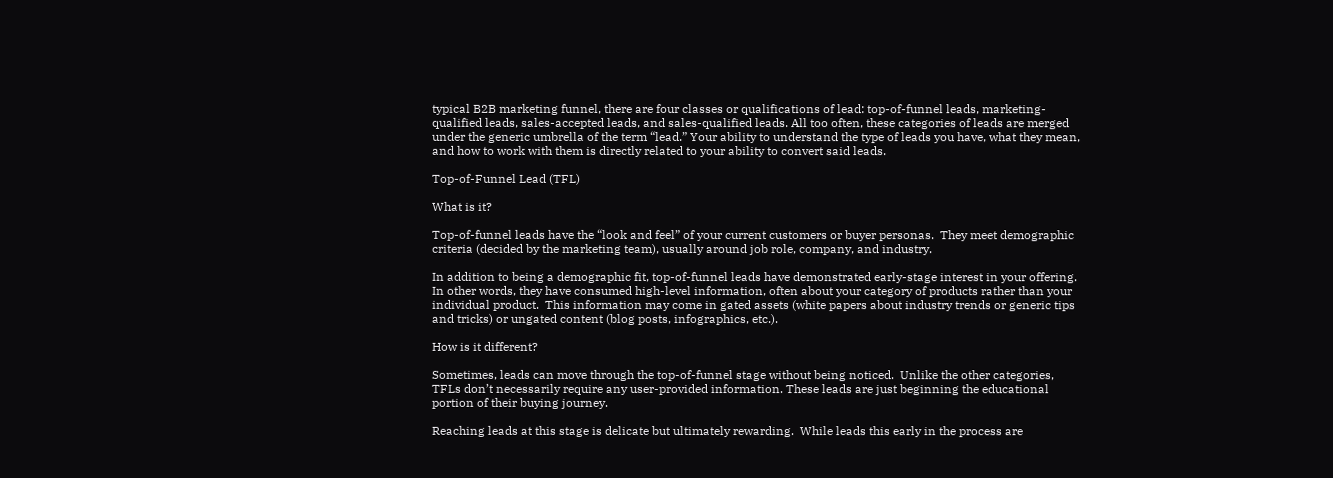typical B2B marketing funnel, there are four classes or qualifications of lead: top-of-funnel leads, marketing-qualified leads, sales-accepted leads, and sales-qualified leads. All too often, these categories of leads are merged under the generic umbrella of the term “lead.” Your ability to understand the type of leads you have, what they mean, and how to work with them is directly related to your ability to convert said leads.

Top-of-Funnel Lead (TFL)

What is it?

Top-of-funnel leads have the “look and feel” of your current customers or buyer personas.  They meet demographic criteria (decided by the marketing team), usually around job role, company, and industry.

In addition to being a demographic fit, top-of-funnel leads have demonstrated early-stage interest in your offering.  In other words, they have consumed high-level information, often about your category of products rather than your individual product.  This information may come in gated assets (white papers about industry trends or generic tips and tricks) or ungated content (blog posts, infographics, etc.).

How is it different?

Sometimes, leads can move through the top-of-funnel stage without being noticed.  Unlike the other categories, TFLs don’t necessarily require any user-provided information. These leads are just beginning the educational portion of their buying journey.

Reaching leads at this stage is delicate but ultimately rewarding.  While leads this early in the process are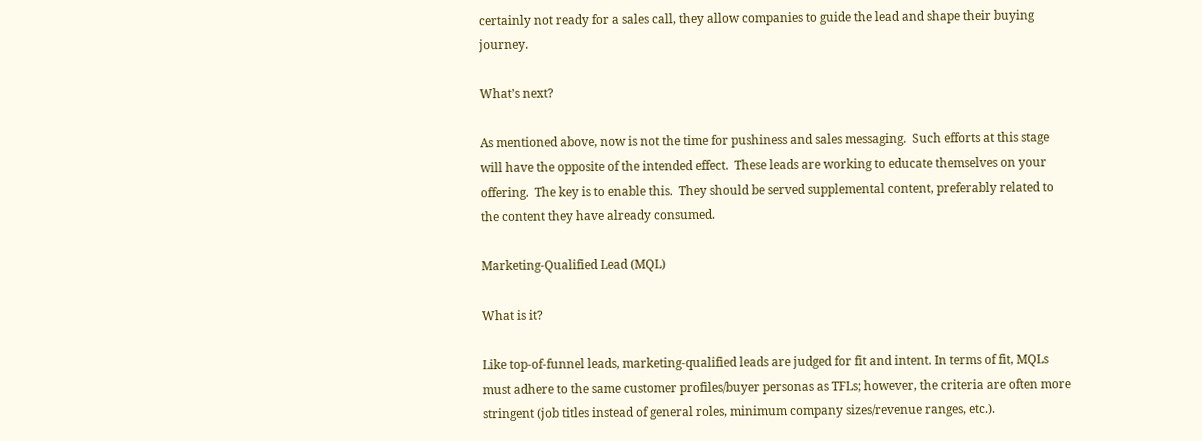certainly not ready for a sales call, they allow companies to guide the lead and shape their buying journey.

What’s next?

As mentioned above, now is not the time for pushiness and sales messaging.  Such efforts at this stage will have the opposite of the intended effect.  These leads are working to educate themselves on your offering.  The key is to enable this.  They should be served supplemental content, preferably related to the content they have already consumed.

Marketing-Qualified Lead (MQL)

What is it?

Like top-of-funnel leads, marketing-qualified leads are judged for fit and intent. In terms of fit, MQLs must adhere to the same customer profiles/buyer personas as TFLs; however, the criteria are often more stringent (job titles instead of general roles, minimum company sizes/revenue ranges, etc.).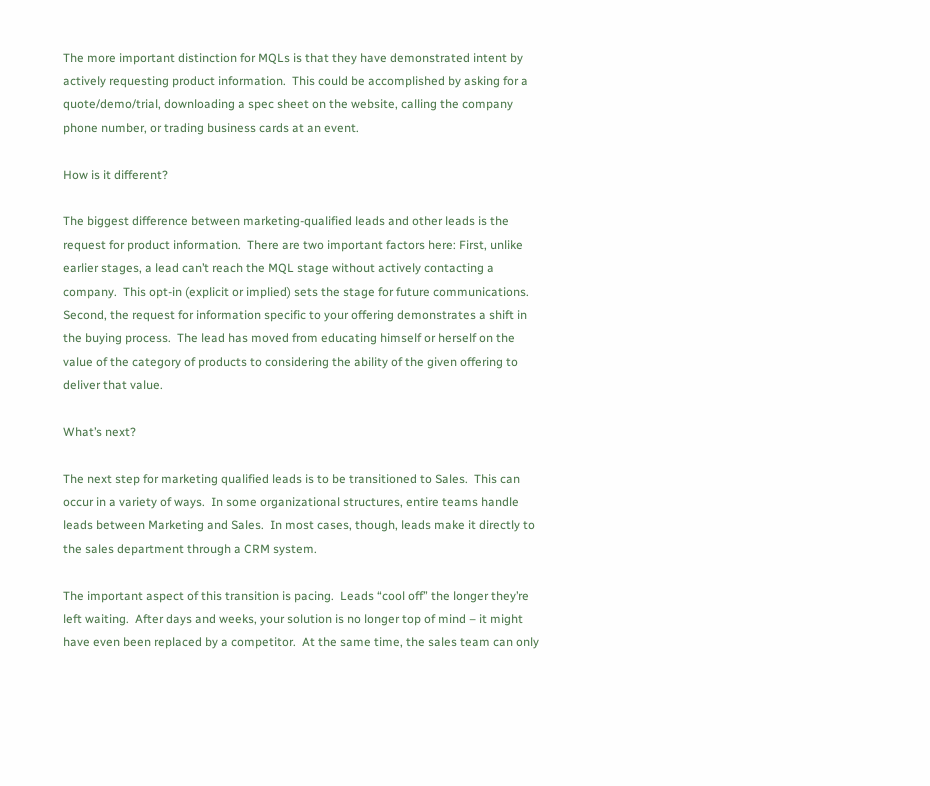The more important distinction for MQLs is that they have demonstrated intent by actively requesting product information.  This could be accomplished by asking for a quote/demo/trial, downloading a spec sheet on the website, calling the company phone number, or trading business cards at an event.

How is it different?

The biggest difference between marketing-qualified leads and other leads is the request for product information.  There are two important factors here: First, unlike earlier stages, a lead can’t reach the MQL stage without actively contacting a company.  This opt-in (explicit or implied) sets the stage for future communications. Second, the request for information specific to your offering demonstrates a shift in the buying process.  The lead has moved from educating himself or herself on the value of the category of products to considering the ability of the given offering to deliver that value.

What’s next?

The next step for marketing qualified leads is to be transitioned to Sales.  This can occur in a variety of ways.  In some organizational structures, entire teams handle leads between Marketing and Sales.  In most cases, though, leads make it directly to the sales department through a CRM system.

The important aspect of this transition is pacing.  Leads “cool off” the longer they’re left waiting.  After days and weeks, your solution is no longer top of mind – it might have even been replaced by a competitor.  At the same time, the sales team can only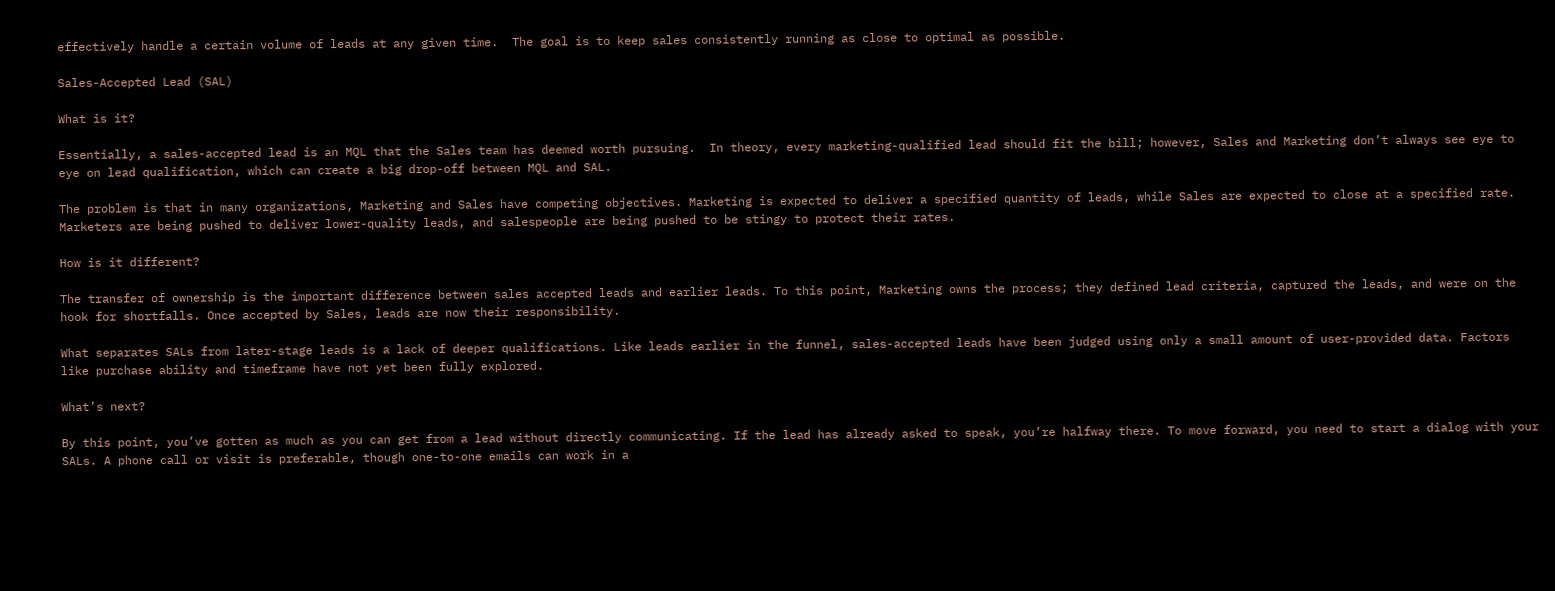effectively handle a certain volume of leads at any given time.  The goal is to keep sales consistently running as close to optimal as possible.

Sales-Accepted Lead (SAL)

What is it?

Essentially, a sales-accepted lead is an MQL that the Sales team has deemed worth pursuing.  In theory, every marketing-qualified lead should fit the bill; however, Sales and Marketing don’t always see eye to eye on lead qualification, which can create a big drop-off between MQL and SAL.

The problem is that in many organizations, Marketing and Sales have competing objectives. Marketing is expected to deliver a specified quantity of leads, while Sales are expected to close at a specified rate.  Marketers are being pushed to deliver lower-quality leads, and salespeople are being pushed to be stingy to protect their rates.

How is it different?

The transfer of ownership is the important difference between sales accepted leads and earlier leads. To this point, Marketing owns the process; they defined lead criteria, captured the leads, and were on the hook for shortfalls. Once accepted by Sales, leads are now their responsibility.

What separates SALs from later-stage leads is a lack of deeper qualifications. Like leads earlier in the funnel, sales-accepted leads have been judged using only a small amount of user-provided data. Factors like purchase ability and timeframe have not yet been fully explored.

What’s next?

By this point, you’ve gotten as much as you can get from a lead without directly communicating. If the lead has already asked to speak, you’re halfway there. To move forward, you need to start a dialog with your SALs. A phone call or visit is preferable, though one-to-one emails can work in a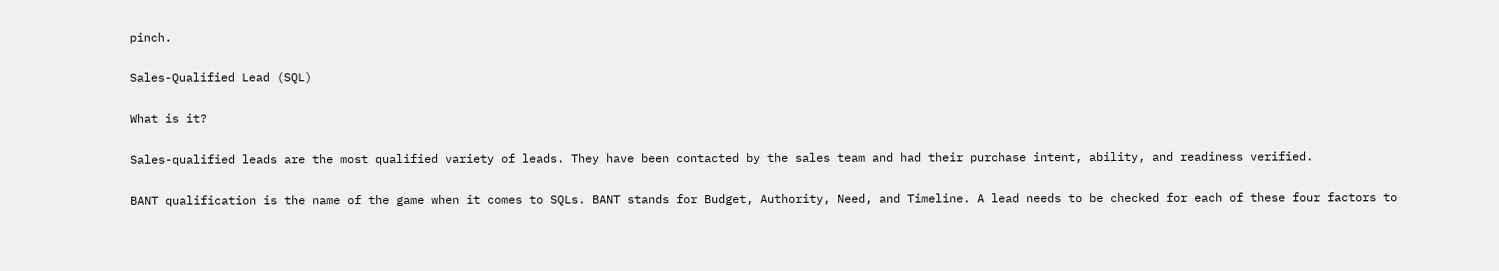pinch.

Sales-Qualified Lead (SQL)

What is it?

Sales-qualified leads are the most qualified variety of leads. They have been contacted by the sales team and had their purchase intent, ability, and readiness verified.

BANT qualification is the name of the game when it comes to SQLs. BANT stands for Budget, Authority, Need, and Timeline. A lead needs to be checked for each of these four factors to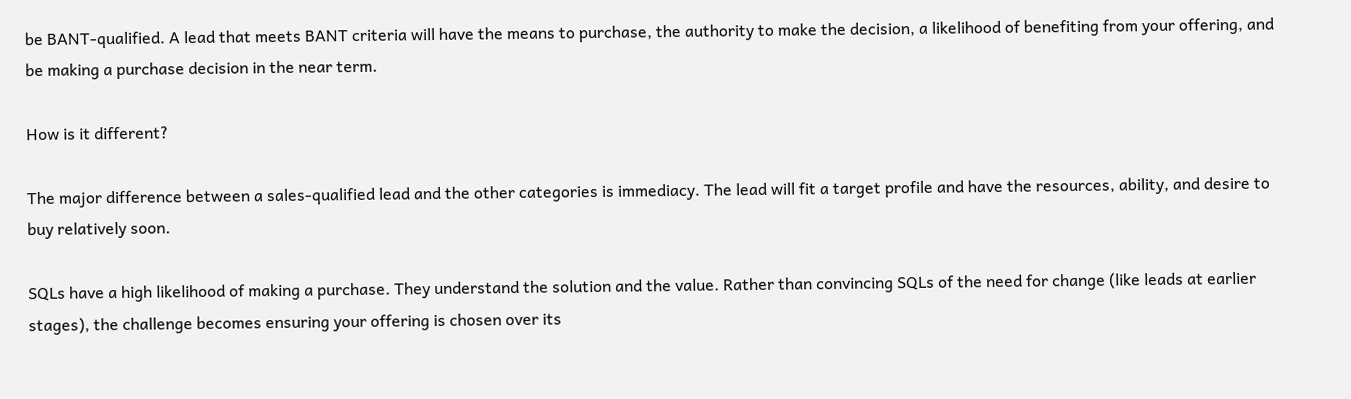be BANT-qualified. A lead that meets BANT criteria will have the means to purchase, the authority to make the decision, a likelihood of benefiting from your offering, and be making a purchase decision in the near term.

How is it different?

The major difference between a sales-qualified lead and the other categories is immediacy. The lead will fit a target profile and have the resources, ability, and desire to buy relatively soon.

SQLs have a high likelihood of making a purchase. They understand the solution and the value. Rather than convincing SQLs of the need for change (like leads at earlier stages), the challenge becomes ensuring your offering is chosen over its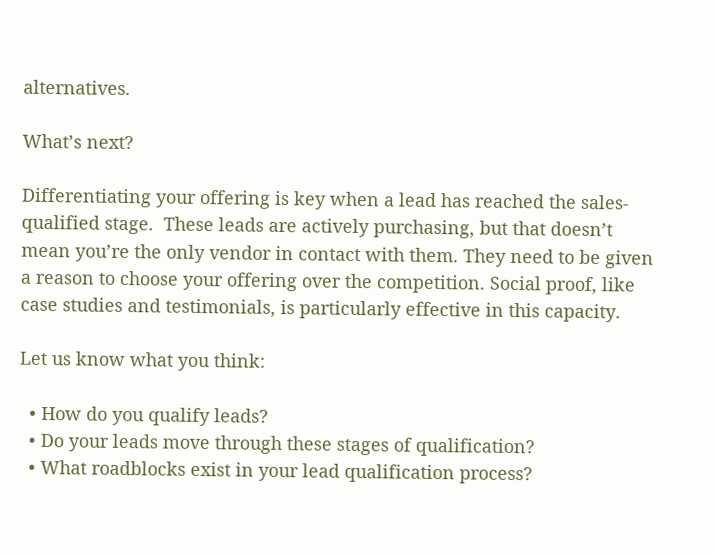alternatives.

What’s next?

Differentiating your offering is key when a lead has reached the sales-qualified stage.  These leads are actively purchasing, but that doesn’t mean you’re the only vendor in contact with them. They need to be given a reason to choose your offering over the competition. Social proof, like case studies and testimonials, is particularly effective in this capacity.

Let us know what you think:

  • How do you qualify leads?
  • Do your leads move through these stages of qualification?
  • What roadblocks exist in your lead qualification process?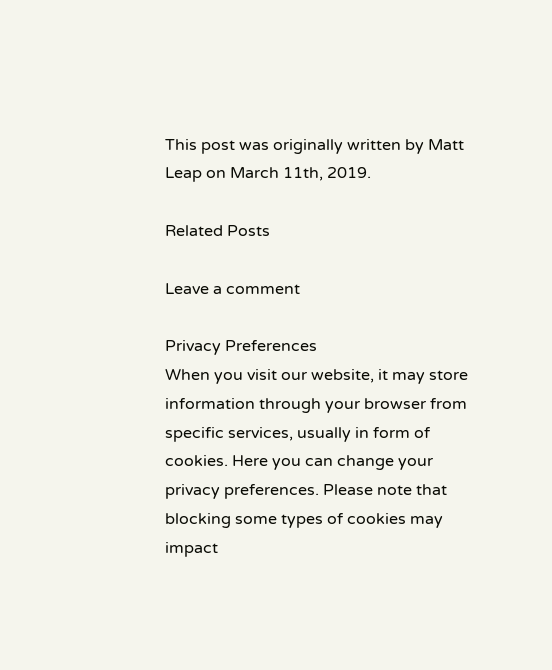This post was originally written by Matt Leap on March 11th, 2019.

Related Posts

Leave a comment

Privacy Preferences
When you visit our website, it may store information through your browser from specific services, usually in form of cookies. Here you can change your privacy preferences. Please note that blocking some types of cookies may impact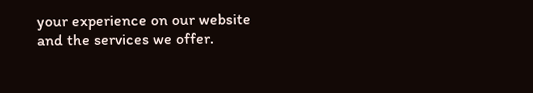your experience on our website and the services we offer.